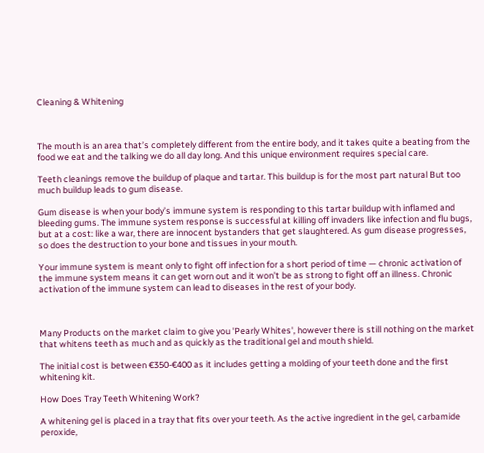Cleaning & Whitening



The mouth is an area that’s completely different from the entire body, and it takes quite a beating from the food we eat and the talking we do all day long. And this unique environment requires special care.

Teeth cleanings remove the buildup of plaque and tartar. This buildup is for the most part natural But too much buildup leads to gum disease.

Gum disease is when your body’s immune system is responding to this tartar buildup with inflamed and bleeding gums. The immune system response is successful at killing off invaders like infection and flu bugs, but at a cost: like a war, there are innocent bystanders that get slaughtered. As gum disease progresses, so does the destruction to your bone and tissues in your mouth.

Your immune system is meant only to fight off infection for a short period of time — chronic activation of the immune system means it can get worn out and it won’t be as strong to fight off an illness. Chronic activation of the immune system can lead to diseases in the rest of your body.



Many Products on the market claim to give you 'Pearly Whites', however there is still nothing on the market that whitens teeth as much and as quickly as the traditional gel and mouth shield.

The initial cost is between €350-€400 as it includes getting a molding of your teeth done and the first whitening kit.

How Does Tray Teeth Whitening Work?

A whitening gel is placed in a tray that fits over your teeth. As the active ingredient in the gel, carbamide peroxide,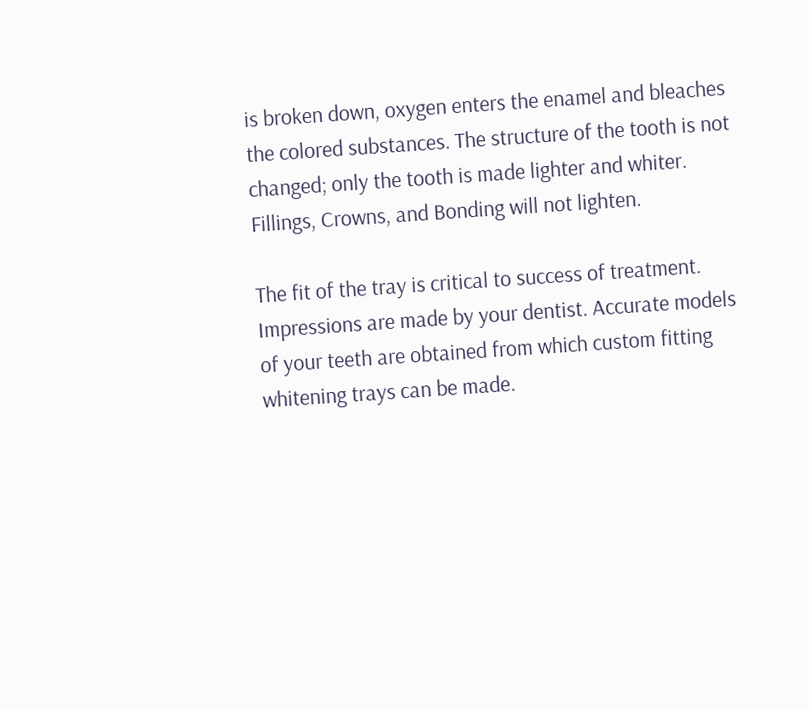is broken down, oxygen enters the enamel and bleaches the colored substances. The structure of the tooth is not changed; only the tooth is made lighter and whiter. Fillings, Crowns, and Bonding will not lighten.

The fit of the tray is critical to success of treatment. Impressions are made by your dentist. Accurate models of your teeth are obtained from which custom fitting whitening trays can be made.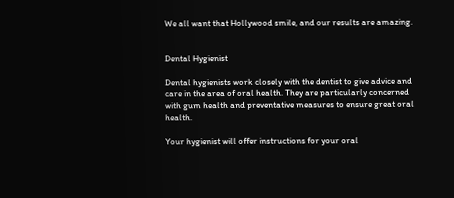We all want that Hollywood smile, and our results are amazing.


Dental Hygienist

Dental hygienists work closely with the dentist to give advice and care in the area of oral health. They are particularly concerned with gum health and preventative measures to ensure great oral health.

Your hygienist will offer instructions for your oral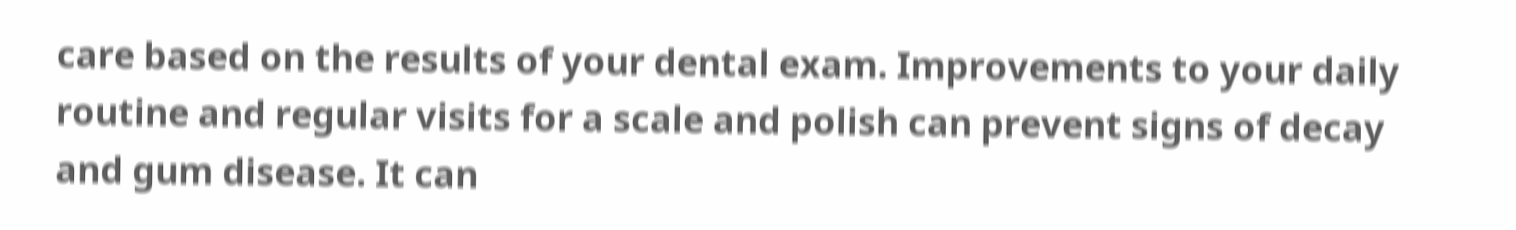care based on the results of your dental exam. Improvements to your daily routine and regular visits for a scale and polish can prevent signs of decay and gum disease. It can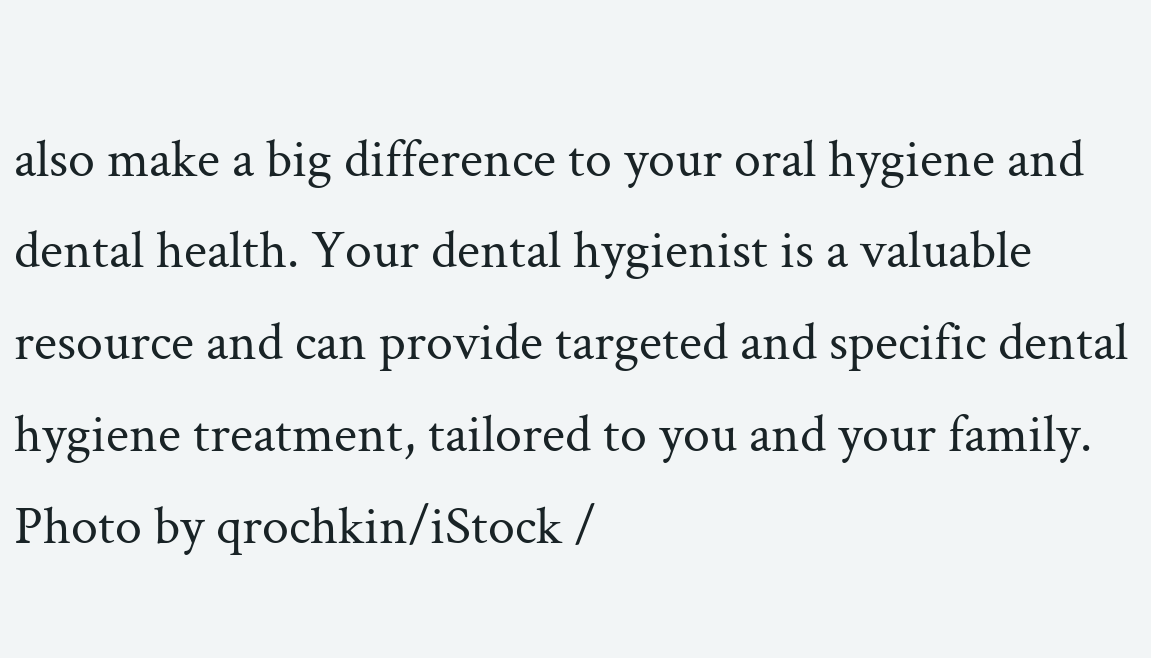also make a big difference to your oral hygiene and dental health. Your dental hygienist is a valuable resource and can provide targeted and specific dental hygiene treatment, tailored to you and your family.
Photo by qrochkin/iStock /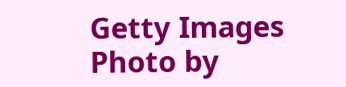Getty Images
Photo by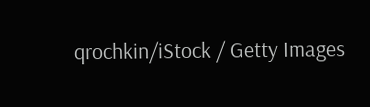qrochkin/iStock / Getty Images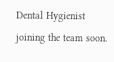Dental Hygienist joining the team soon.